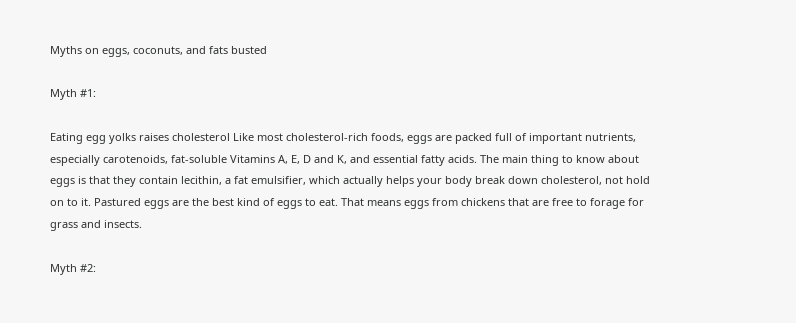Myths on eggs, coconuts, and fats busted

Myth #1:

Eating egg yolks raises cholesterol Like most cholesterol-rich foods, eggs are packed full of important nutrients, especially carotenoids, fat-soluble Vitamins A, E, D and K, and essential fatty acids. The main thing to know about eggs is that they contain lecithin, a fat emulsifier, which actually helps your body break down cholesterol, not hold on to it. Pastured eggs are the best kind of eggs to eat. That means eggs from chickens that are free to forage for grass and insects.

Myth #2: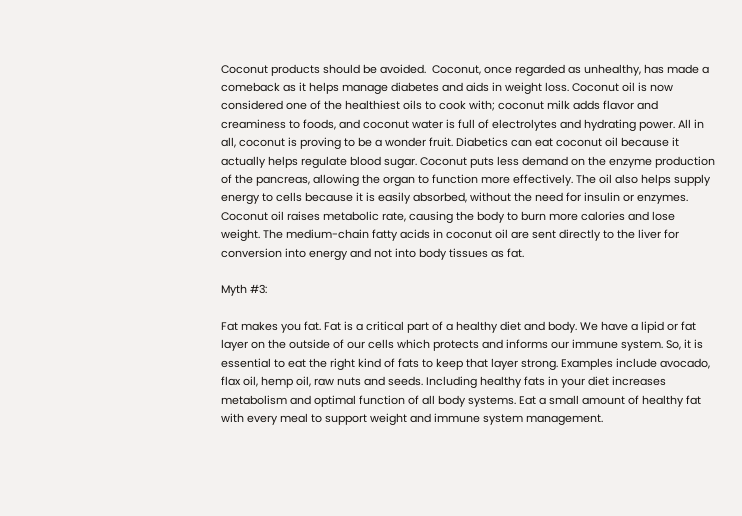Coconut products should be avoided.  Coconut, once regarded as unhealthy, has made a comeback as it helps manage diabetes and aids in weight loss. Coconut oil is now considered one of the healthiest oils to cook with; coconut milk adds flavor and creaminess to foods, and coconut water is full of electrolytes and hydrating power. All in all, coconut is proving to be a wonder fruit. Diabetics can eat coconut oil because it actually helps regulate blood sugar. Coconut puts less demand on the enzyme production of the pancreas, allowing the organ to function more effectively. The oil also helps supply energy to cells because it is easily absorbed, without the need for insulin or enzymes. Coconut oil raises metabolic rate, causing the body to burn more calories and lose weight. The medium-chain fatty acids in coconut oil are sent directly to the liver for conversion into energy and not into body tissues as fat.

Myth #3:

Fat makes you fat. Fat is a critical part of a healthy diet and body. We have a lipid or fat layer on the outside of our cells which protects and informs our immune system. So, it is essential to eat the right kind of fats to keep that layer strong. Examples include avocado, flax oil, hemp oil, raw nuts and seeds. Including healthy fats in your diet increases metabolism and optimal function of all body systems. Eat a small amount of healthy fat with every meal to support weight and immune system management.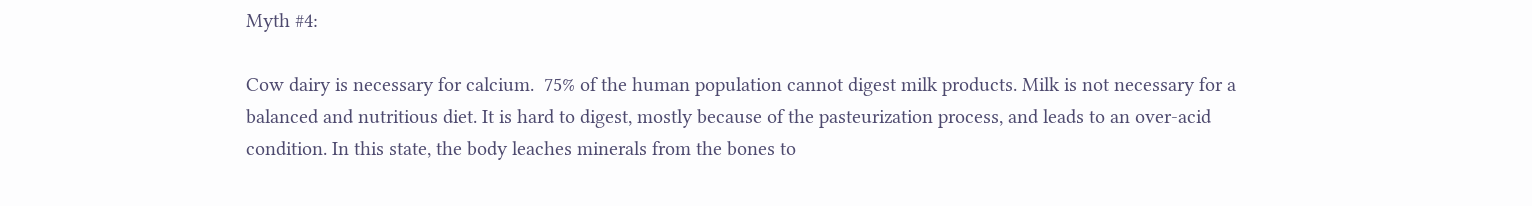Myth #4:

Cow dairy is necessary for calcium.  75% of the human population cannot digest milk products. Milk is not necessary for a balanced and nutritious diet. It is hard to digest, mostly because of the pasteurization process, and leads to an over-acid condition. In this state, the body leaches minerals from the bones to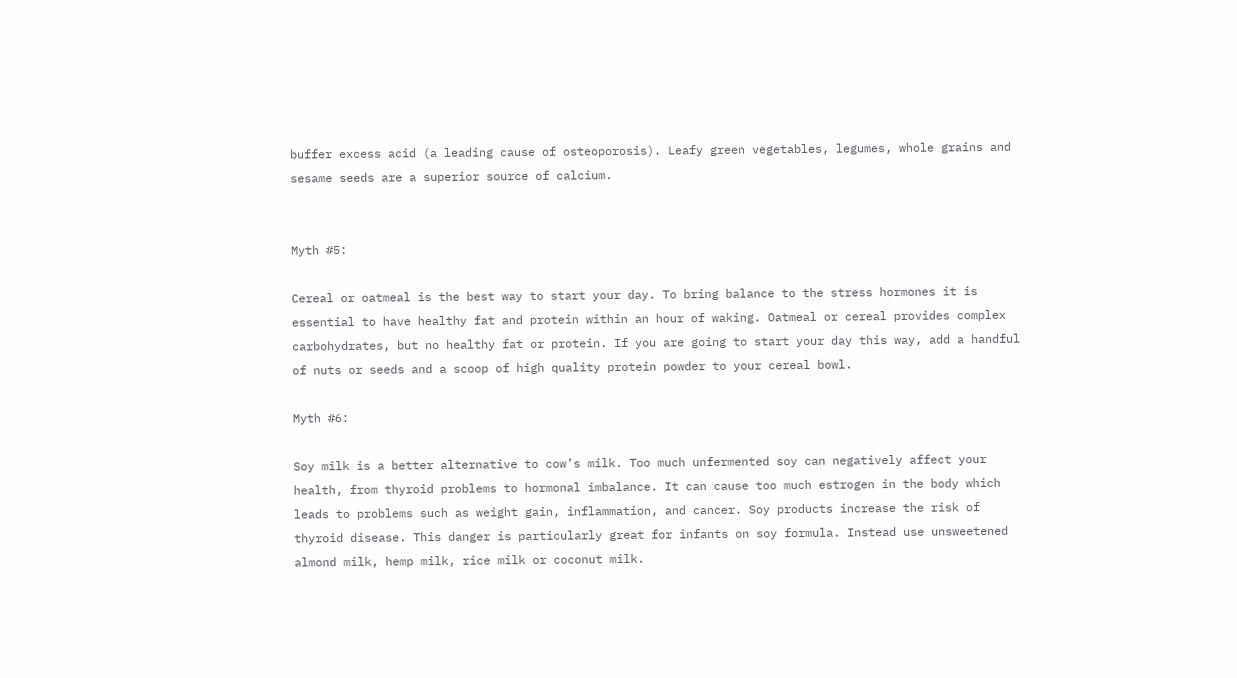buffer excess acid (a leading cause of osteoporosis). Leafy green vegetables, legumes, whole grains and sesame seeds are a superior source of calcium.


Myth #5:

Cereal or oatmeal is the best way to start your day. To bring balance to the stress hormones it is essential to have healthy fat and protein within an hour of waking. Oatmeal or cereal provides complex carbohydrates, but no healthy fat or protein. If you are going to start your day this way, add a handful of nuts or seeds and a scoop of high quality protein powder to your cereal bowl.

Myth #6:

Soy milk is a better alternative to cow’s milk. Too much unfermented soy can negatively affect your health, from thyroid problems to hormonal imbalance. It can cause too much estrogen in the body which leads to problems such as weight gain, inflammation, and cancer. Soy products increase the risk of thyroid disease. This danger is particularly great for infants on soy formula. Instead use unsweetened almond milk, hemp milk, rice milk or coconut milk.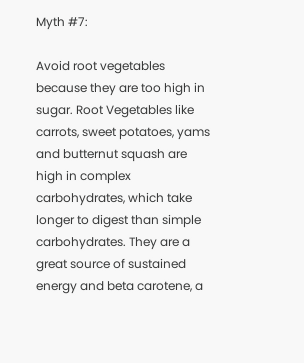Myth #7:

Avoid root vegetables because they are too high in sugar. Root Vegetables like carrots, sweet potatoes, yams and butternut squash are high in complex carbohydrates, which take longer to digest than simple carbohydrates. They are a great source of sustained energy and beta carotene, a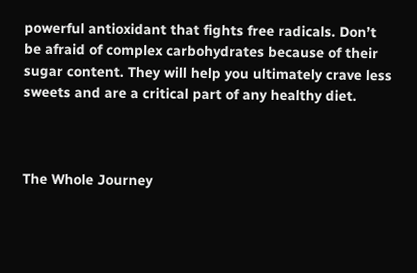powerful antioxidant that fights free radicals. Don’t be afraid of complex carbohydrates because of their sugar content. They will help you ultimately crave less sweets and are a critical part of any healthy diet.



The Whole Journey